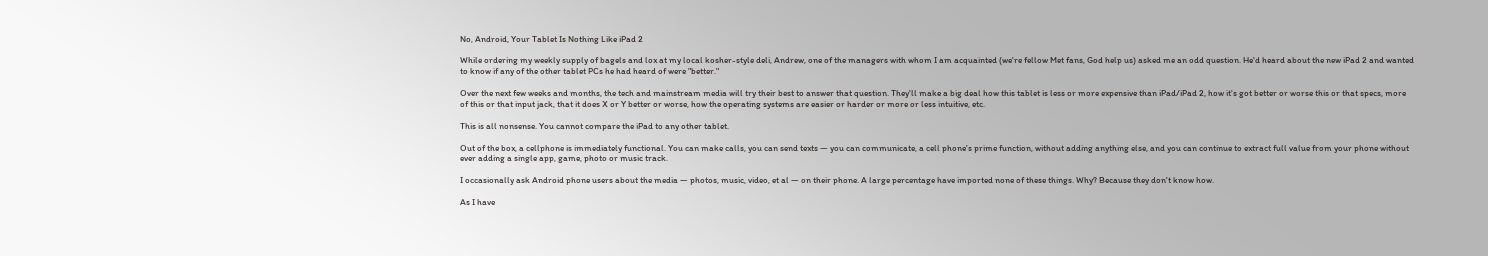No, Android, Your Tablet Is Nothing Like iPad 2

While ordering my weekly supply of bagels and lox at my local kosher-style deli, Andrew, one of the managers with whom I am acquainted (we're fellow Met fans, God help us) asked me an odd question. He'd heard about the new iPad 2 and wanted to know if any of the other tablet PCs he had heard of were "better."

Over the next few weeks and months, the tech and mainstream media will try their best to answer that question. They'll make a big deal how this tablet is less or more expensive than iPad/iPad 2, how it's got better or worse this or that specs, more of this or that input jack, that it does X or Y better or worse, how the operating systems are easier or harder or more or less intuitive, etc.

This is all nonsense. You cannot compare the iPad to any other tablet.

Out of the box, a cellphone is immediately functional. You can make calls, you can send texts — you can communicate, a cell phone's prime function, without adding anything else, and you can continue to extract full value from your phone without ever adding a single app, game, photo or music track.

I occasionally ask Android phone users about the media — photos, music, video, et al — on their phone. A large percentage have imported none of these things. Why? Because they don't know how.

As I have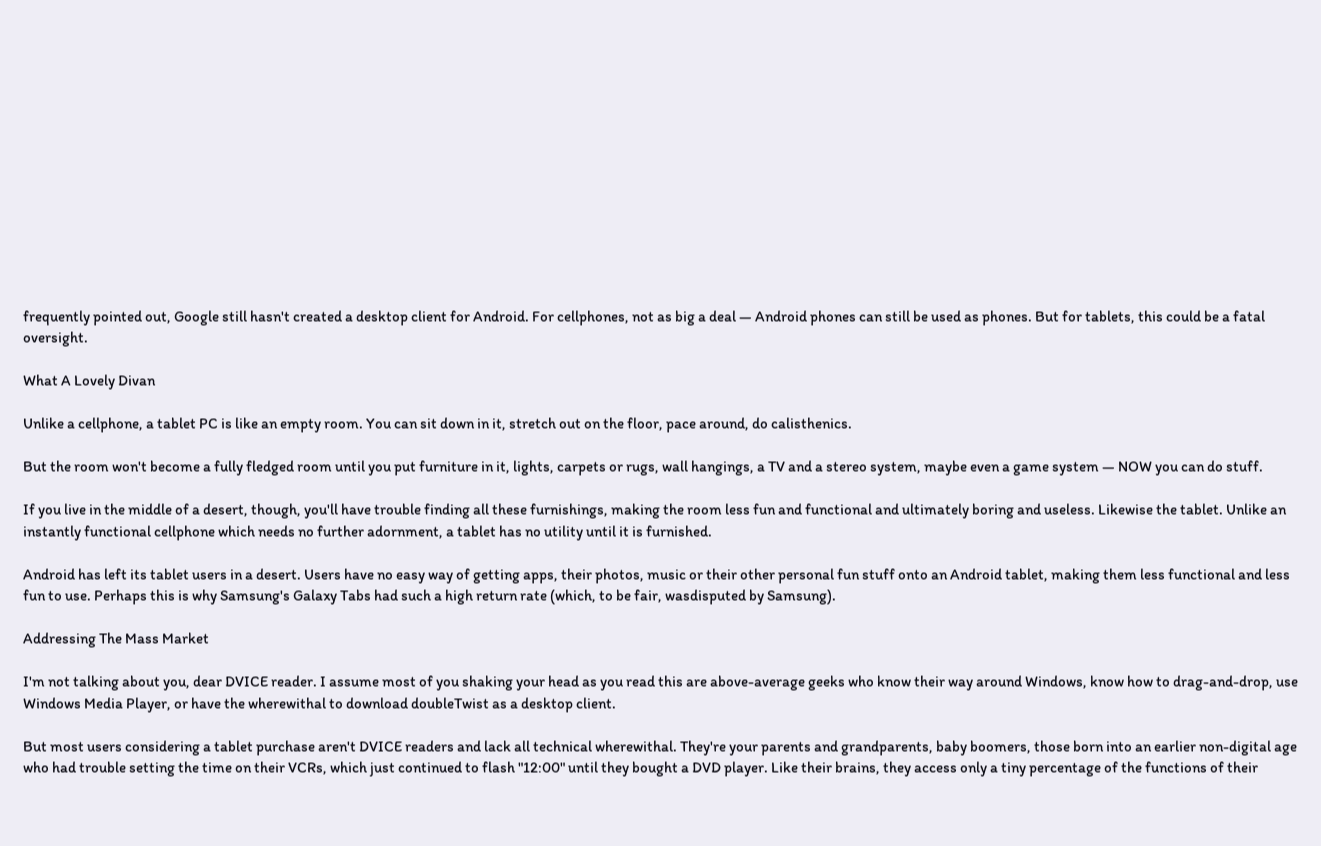frequently pointed out, Google still hasn't created a desktop client for Android. For cellphones, not as big a deal — Android phones can still be used as phones. But for tablets, this could be a fatal oversight.

What A Lovely Divan

Unlike a cellphone, a tablet PC is like an empty room. You can sit down in it, stretch out on the floor, pace around, do calisthenics.

But the room won't become a fully fledged room until you put furniture in it, lights, carpets or rugs, wall hangings, a TV and a stereo system, maybe even a game system — NOW you can do stuff.

If you live in the middle of a desert, though, you'll have trouble finding all these furnishings, making the room less fun and functional and ultimately boring and useless. Likewise the tablet. Unlike an instantly functional cellphone which needs no further adornment, a tablet has no utility until it is furnished.

Android has left its tablet users in a desert. Users have no easy way of getting apps, their photos, music or their other personal fun stuff onto an Android tablet, making them less functional and less fun to use. Perhaps this is why Samsung's Galaxy Tabs had such a high return rate (which, to be fair, wasdisputed by Samsung).

Addressing The Mass Market

I'm not talking about you, dear DVICE reader. I assume most of you shaking your head as you read this are above-average geeks who know their way around Windows, know how to drag-and-drop, use Windows Media Player, or have the wherewithal to download doubleTwist as a desktop client.

But most users considering a tablet purchase aren't DVICE readers and lack all technical wherewithal. They're your parents and grandparents, baby boomers, those born into an earlier non-digital age who had trouble setting the time on their VCRs, which just continued to flash "12:00" until they bought a DVD player. Like their brains, they access only a tiny percentage of the functions of their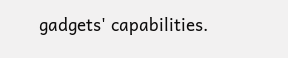gadgets' capabilities.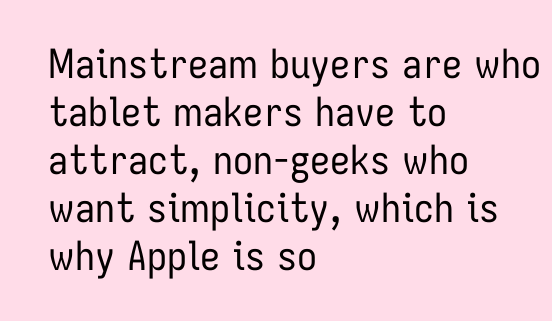Mainstream buyers are who tablet makers have to attract, non-geeks who want simplicity, which is why Apple is so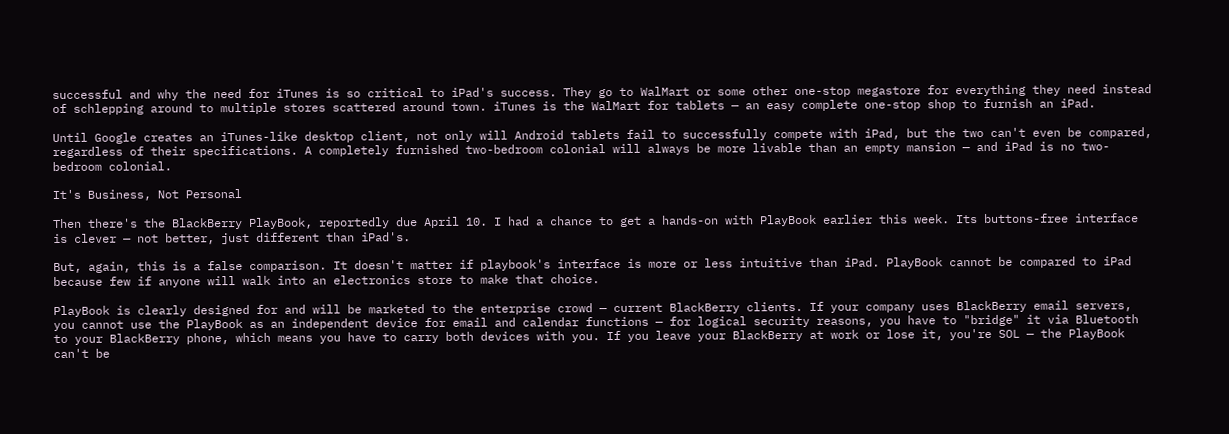successful and why the need for iTunes is so critical to iPad's success. They go to WalMart or some other one-stop megastore for everything they need instead of schlepping around to multiple stores scattered around town. iTunes is the WalMart for tablets — an easy complete one-stop shop to furnish an iPad.

Until Google creates an iTunes-like desktop client, not only will Android tablets fail to successfully compete with iPad, but the two can't even be compared, regardless of their specifications. A completely furnished two-bedroom colonial will always be more livable than an empty mansion — and iPad is no two-bedroom colonial.

It's Business, Not Personal

Then there's the BlackBerry PlayBook, reportedly due April 10. I had a chance to get a hands-on with PlayBook earlier this week. Its buttons-free interface is clever — not better, just different than iPad's.

But, again, this is a false comparison. It doesn't matter if playbook's interface is more or less intuitive than iPad. PlayBook cannot be compared to iPad because few if anyone will walk into an electronics store to make that choice.

PlayBook is clearly designed for and will be marketed to the enterprise crowd — current BlackBerry clients. If your company uses BlackBerry email servers, you cannot use the PlayBook as an independent device for email and calendar functions — for logical security reasons, you have to "bridge" it via Bluetooth to your BlackBerry phone, which means you have to carry both devices with you. If you leave your BlackBerry at work or lose it, you're SOL — the PlayBook can't be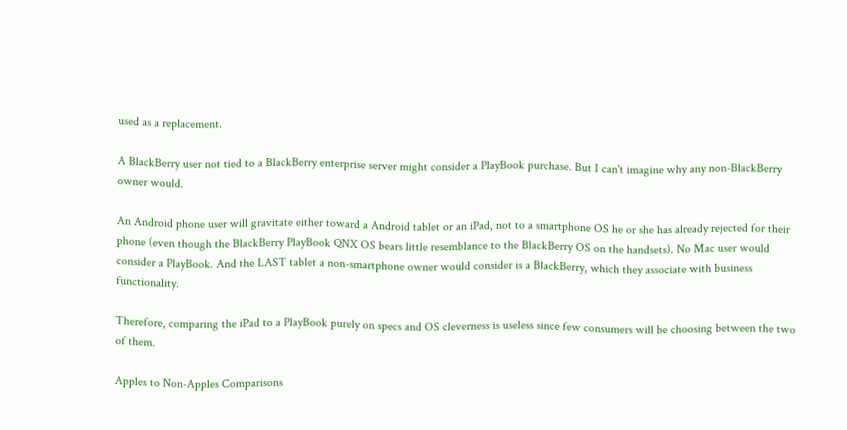used as a replacement.

A BlackBerry user not tied to a BlackBerry enterprise server might consider a PlayBook purchase. But I can't imagine why any non-BlackBerry owner would.

An Android phone user will gravitate either toward a Android tablet or an iPad, not to a smartphone OS he or she has already rejected for their phone (even though the BlackBerry PlayBook QNX OS bears little resemblance to the BlackBerry OS on the handsets). No Mac user would consider a PlayBook. And the LAST tablet a non-smartphone owner would consider is a BlackBerry, which they associate with business functionality.

Therefore, comparing the iPad to a PlayBook purely on specs and OS cleverness is useless since few consumers will be choosing between the two of them.

Apples to Non-Apples Comparisons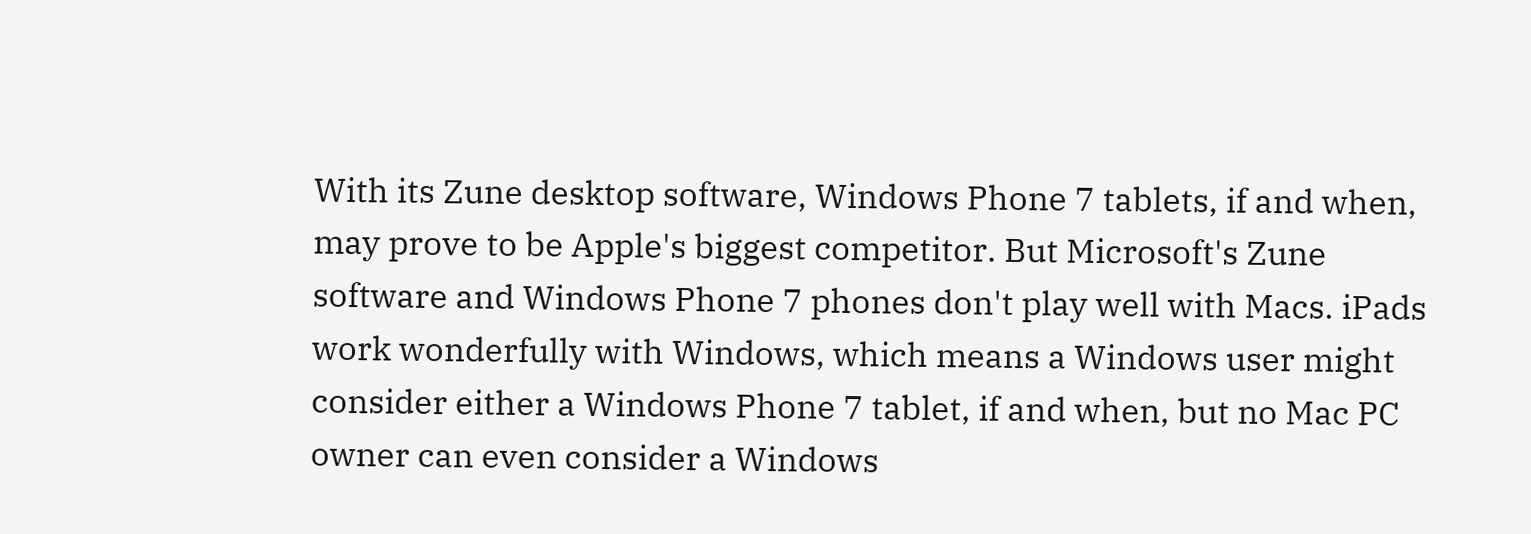With its Zune desktop software, Windows Phone 7 tablets, if and when, may prove to be Apple's biggest competitor. But Microsoft's Zune software and Windows Phone 7 phones don't play well with Macs. iPads work wonderfully with Windows, which means a Windows user might consider either a Windows Phone 7 tablet, if and when, but no Mac PC owner can even consider a Windows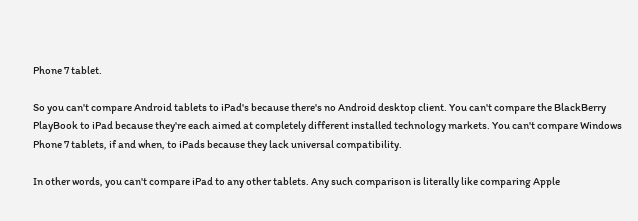Phone 7 tablet.

So you can't compare Android tablets to iPad's because there's no Android desktop client. You can't compare the BlackBerry PlayBook to iPad because they're each aimed at completely different installed technology markets. You can't compare Windows Phone 7 tablets, if and when, to iPads because they lack universal compatibility.

In other words, you can't compare iPad to any other tablets. Any such comparison is literally like comparing Apple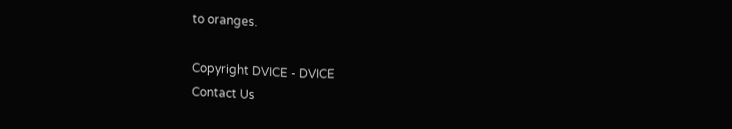to oranges.

Copyright DVICE - DVICE
Contact Us